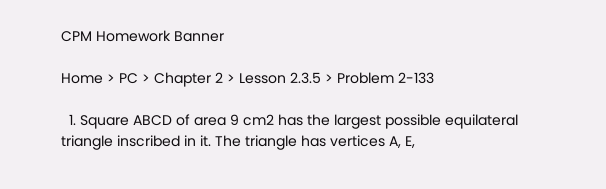CPM Homework Banner

Home > PC > Chapter 2 > Lesson 2.3.5 > Problem 2-133

  1. Square ABCD of area 9 cm2 has the largest possible equilateral triangle inscribed in it. The triangle has vertices A, E,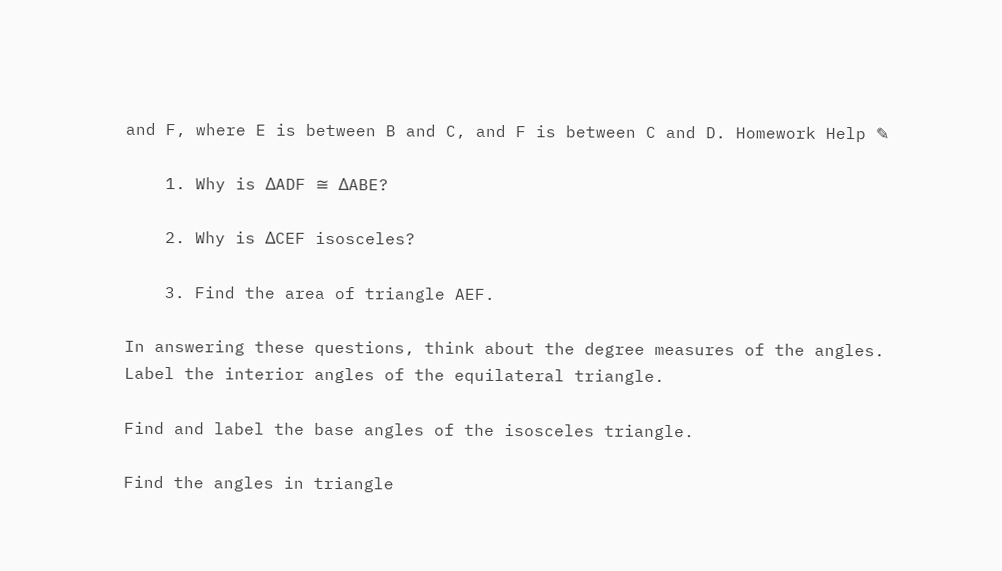and F, where E is between B and C, and F is between C and D. Homework Help ✎

    1. Why is ΔADF ≅ ΔABE?

    2. Why is ΔCEF isosceles?

    3. Find the area of triangle AEF.

In answering these questions, think about the degree measures of the angles.
Label the interior angles of the equilateral triangle.

Find and label the base angles of the isosceles triangle.

Find the angles in triangle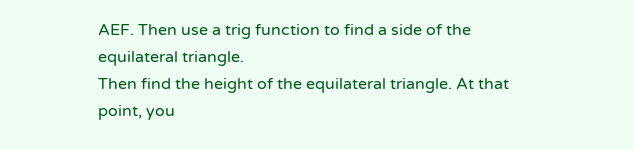AEF. Then use a trig function to find a side of the equilateral triangle.
Then find the height of the equilateral triangle. At that point, you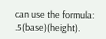can use the formula: .5(base)(height).